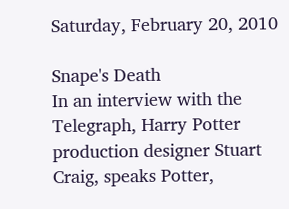Saturday, February 20, 2010

Snape's Death
In an interview with the Telegraph, Harry Potter production designer Stuart Craig, speaks Potter,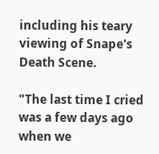including his teary viewing of Snape's Death Scene.

"The last time I cried was a few days ago when we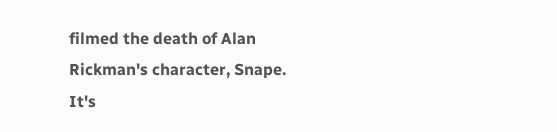filmed the death of Alan Rickman's character, Snape. It's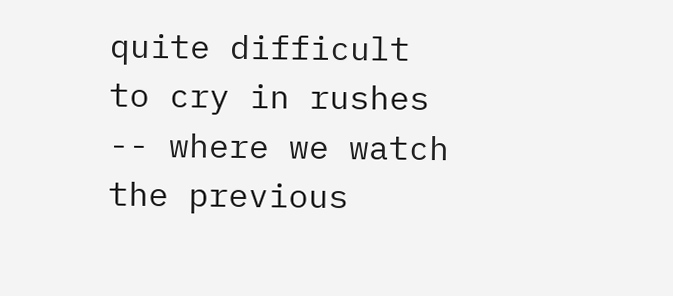quite difficult to cry in rushes -- where we watch the previous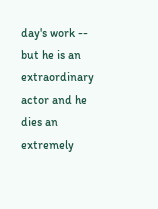day's work -- but he is an extraordinary actor and he dies an extremely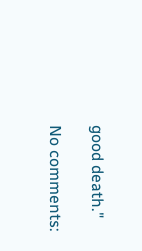good death."

No comments: